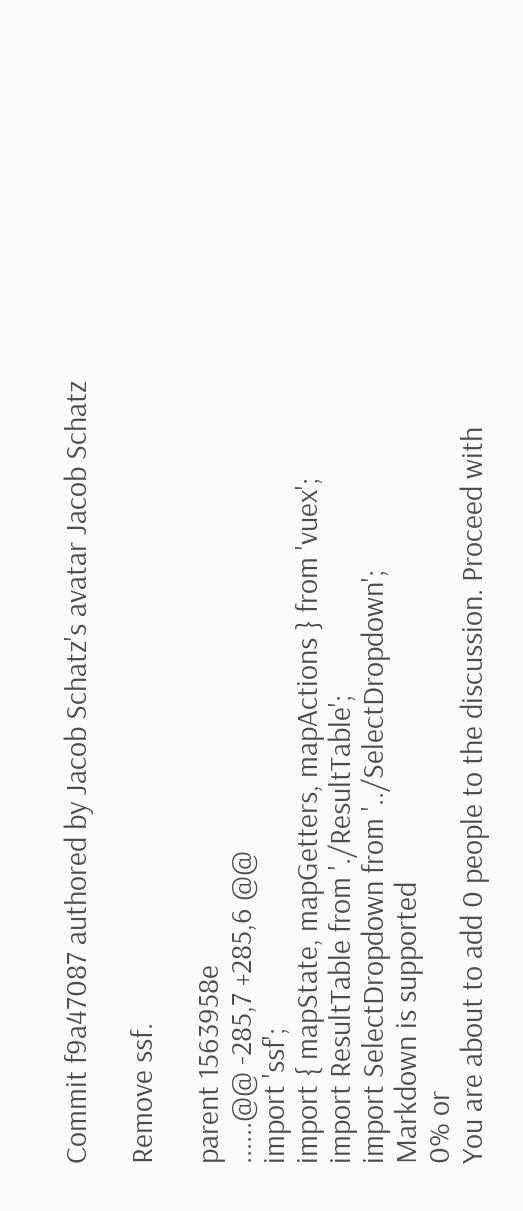Commit f9a47087 authored by Jacob Schatz's avatar Jacob Schatz

Remove ssf.

parent 1563958e
......@@ -285,7 +285,6 @@
import 'ssf';
import { mapState, mapGetters, mapActions } from 'vuex';
import ResultTable from './ResultTable';
import SelectDropdown from '../SelectDropdown';
Markdown is supported
0% or
You are about to add 0 people to the discussion. Proceed with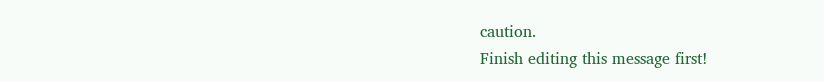caution.
Finish editing this message first!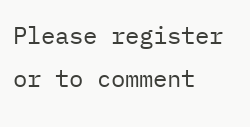Please register or to comment